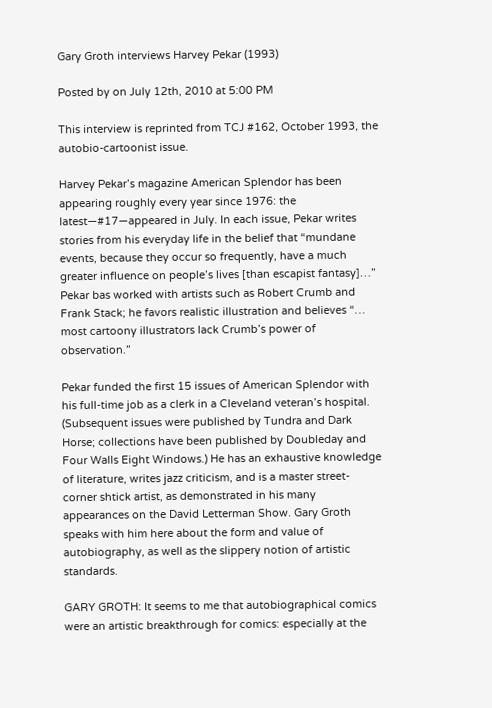Gary Groth interviews Harvey Pekar (1993)

Posted by on July 12th, 2010 at 5:00 PM

This interview is reprinted from TCJ #162, October 1993, the autobio-cartoonist issue.

Harvey Pekar’s magazine American Splendor has been appearing roughly every year since 1976: the latest—#17—appeared in July. In each issue, Pekar writes stories from his everyday life in the belief that “mundane events, because they occur so frequently, have a much greater influence on people’s lives [than escapist fantasy]…” Pekar bas worked with artists such as Robert Crumb and Frank Stack; he favors realistic illustration and believes “… most cartoony illustrators lack Crumb’s power of observation.”

Pekar funded the first 15 issues of American Splendor with his full-time job as a clerk in a Cleveland veteran’s hospital. (Subsequent issues were published by Tundra and Dark Horse; collections have been published by Doubleday and Four Walls Eight Windows.) He has an exhaustive knowledge of literature, writes jazz criticism, and is a master street-corner shtick artist, as demonstrated in his many appearances on the David Letterman Show. Gary Groth speaks with him here about the form and value of autobiography, as well as the slippery notion of artistic standards.

GARY GROTH: It seems to me that autobiographical comics were an artistic breakthrough for comics: especially at the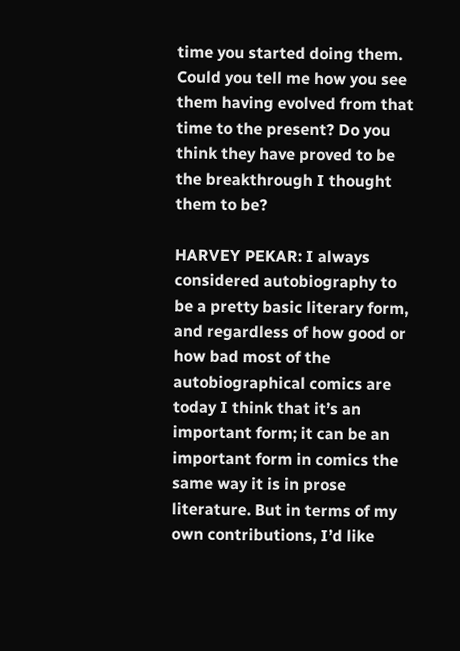time you started doing them. Could you tell me how you see them having evolved from that time to the present? Do you think they have proved to be the breakthrough I thought them to be?

HARVEY PEKAR: I always considered autobiography to be a pretty basic literary form, and regardless of how good or how bad most of the autobiographical comics are today I think that it’s an important form; it can be an important form in comics the same way it is in prose literature. But in terms of my own contributions, I’d like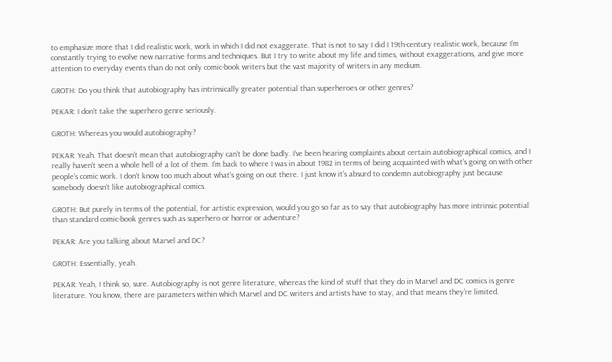to emphasize more that I did realistic work, work in which I did not exaggerate. That is not to say I did I 19th-century realistic work, because I’m constantly trying to evolve new narrative forms and techniques. But I try to write about my life and times, without exaggerations, and give more attention to everyday events than do not only comic-book writers but the vast majority of writers in any medium.

GROTH: Do you think that autobiography has intrinsically greater potential than superheroes or other genres?

PEKAR: I don’t take the superhero genre seriously.

GROTH: Whereas you would autobiography?

PEKAR: Yeah. That doesn’t mean that autobiography can’t be done badly. I’ve been hearing complaints about certain autobiographical comics, and I really haven’t seen a whole hell of a lot of them. I’m back to where I was in about 1982 in terms of being acquainted with what’s going on with other people’s comic work. I don’t know too much about what’s going on out there. I just know it’s absurd to condemn autobiography just because somebody doesn’t like autobiographical comics.

GROTH: But purely in terms of the potential, for artistic expression, would you go so far as to say that autobiography has more intrinsic potential than standard comic-book genres such as superhero or horror or adventure?

PEKAR: Are you talking about Marvel and DC?

GROTH: Essentially, yeah.

PEKAR: Yeah, I think so, sure. Autobiography is not genre literature, whereas the kind of stuff that they do in Marvel and DC comics is genre literature. You know, there are parameters within which Marvel and DC writers and artists have to stay, and that means they’re limited.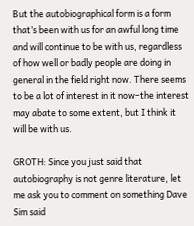But the autobiographical form is a form that’s been with us for an awful long time and will continue to be with us, regardless of how well or badly people are doing in general in the field right now. There seems to be a lot of interest in it now–the interest may abate to some extent, but I think it will be with us.

GROTH: Since you just said that autobiography is not genre literature, let me ask you to comment on something Dave Sim said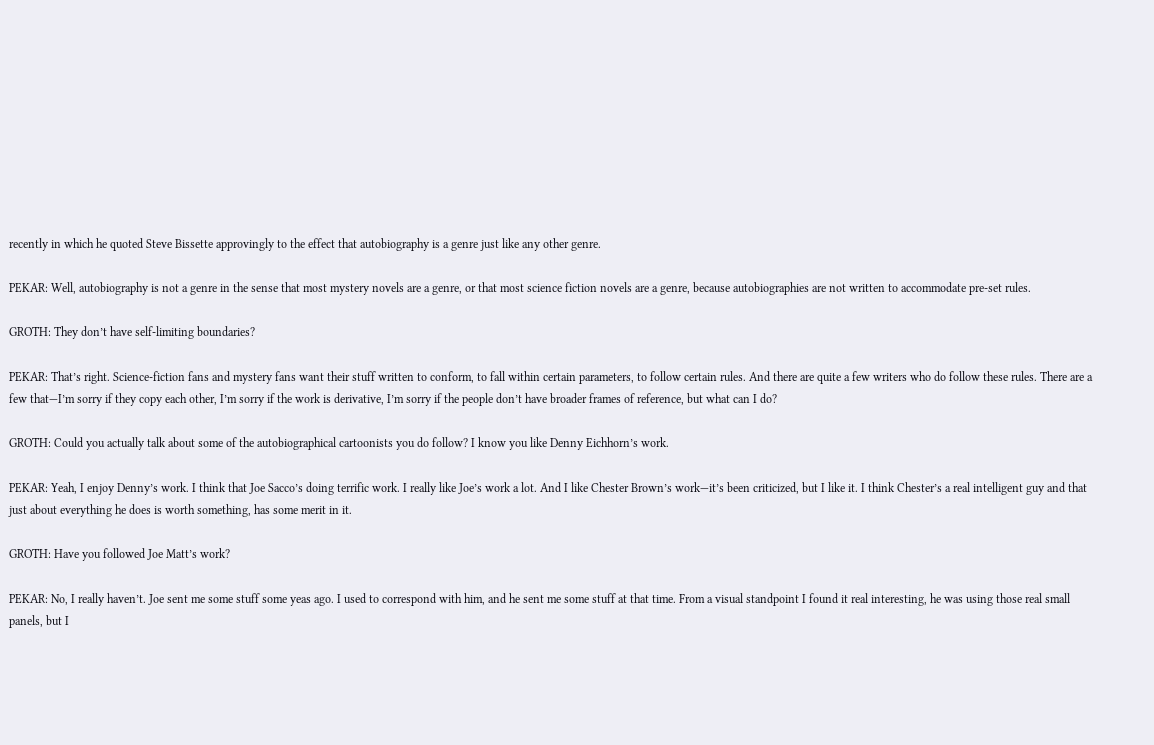recently in which he quoted Steve Bissette approvingly to the effect that autobiography is a genre just like any other genre.

PEKAR: Well, autobiography is not a genre in the sense that most mystery novels are a genre, or that most science fiction novels are a genre, because autobiographies are not written to accommodate pre-set rules.

GROTH: They don’t have self-limiting boundaries?

PEKAR: That’s right. Science-fiction fans and mystery fans want their stuff written to conform, to fall within certain parameters, to follow certain rules. And there are quite a few writers who do follow these rules. There are a few that—I’m sorry if they copy each other, I’m sorry if the work is derivative, I’m sorry if the people don’t have broader frames of reference, but what can I do?

GROTH: Could you actually talk about some of the autobiographical cartoonists you do follow? I know you like Denny Eichhorn’s work.

PEKAR: Yeah, I enjoy Denny’s work. I think that Joe Sacco’s doing terrific work. I really like Joe’s work a lot. And I like Chester Brown’s work—it’s been criticized, but I like it. I think Chester’s a real intelligent guy and that just about everything he does is worth something, has some merit in it.

GROTH: Have you followed Joe Matt’s work?

PEKAR: No, I really haven’t. Joe sent me some stuff some yeas ago. I used to correspond with him, and he sent me some stuff at that time. From a visual standpoint I found it real interesting, he was using those real small panels, but I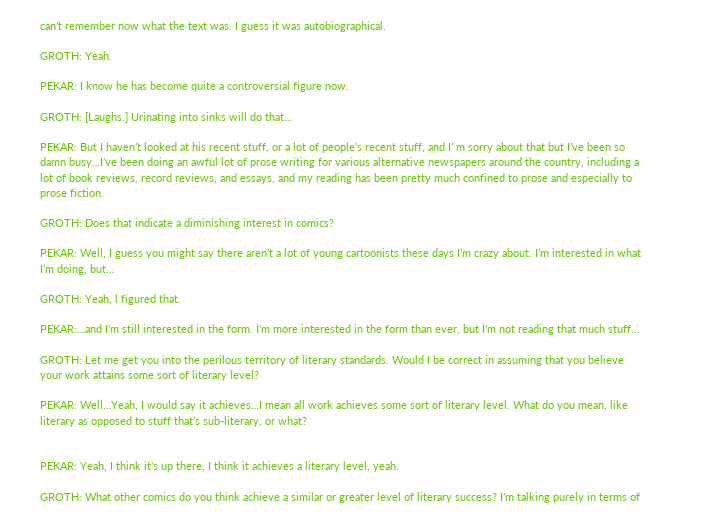can’t remember now what the text was. I guess it was autobiographical.

GROTH: Yeah.

PEKAR: I know he has become quite a controversial figure now.

GROTH: [Laughs.] Urinating into sinks will do that…

PEKAR: But I haven’t looked at his recent stuff, or a lot of people’s recent stuff, and I’ m sorry about that but I’ve been so damn busy…I’ve been doing an awful lot of prose writing for various alternative newspapers around the country, including a lot of book reviews, record reviews, and essays, and my reading has been pretty much confined to prose and especially to prose fiction.

GROTH: Does that indicate a diminishing interest in comics?

PEKAR: Well, I guess you might say there aren’t a lot of young cartoonists these days I’m crazy about. I’m interested in what I’m doing, but…

GROTH: Yeah, l figured that.

PEKAR:…and I’m still interested in the form. I’m more interested in the form than ever, but I’m not reading that much stuff…

GROTH: Let me get you into the perilous territory of literary standards. Would I be correct in assuming that you believe your work attains some sort of literary level?

PEKAR: Well…Yeah, I would say it achieves…I mean all work achieves some sort of literary level. What do you mean, like literary as opposed to stuff that’s sub-literary, or what?


PEKAR: Yeah, I think it’s up there, I think it achieves a literary level, yeah.

GROTH: What other comics do you think achieve a similar or greater level of literary success? I’m talking purely in terms of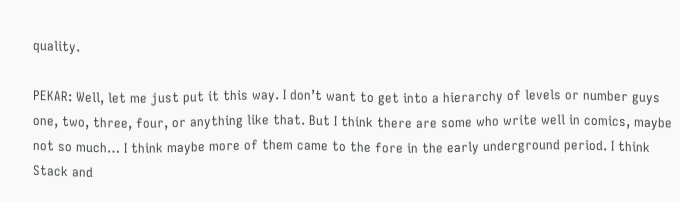quality.

PEKAR: Well, let me just put it this way. I don’t want to get into a hierarchy of levels or number guys one, two, three, four, or anything like that. But I think there are some who write well in comics, maybe not so much… I think maybe more of them came to the fore in the early underground period. I think Stack and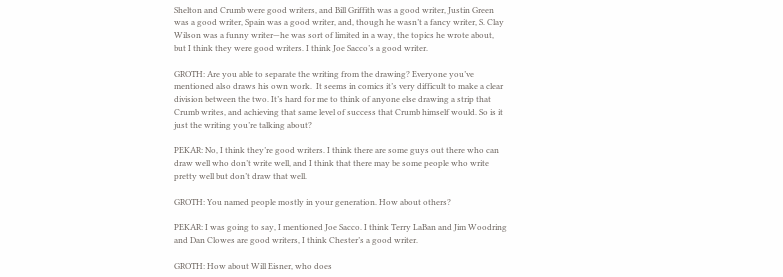Shelton and Crumb were good writers, and Bill Griffith was a good writer, Justin Green was a good writer, Spain was a good writer, and, though he wasn’t a fancy writer, S. Clay Wilson was a funny writer—he was sort of limited in a way, the topics he wrote about, but I think they were good writers. I think Joe Sacco’s a good writer.

GROTH: Are you able to separate the writing from the drawing? Everyone you’ve mentioned also draws his own work.  It seems in comics it’s very difficult to make a clear division between the two. It’s hard for me to think of anyone else drawing a strip that Crumb writes, and achieving that same level of success that Crumb himself would. So is it just the writing you’re talking about?

PEKAR: No, I think they’re good writers. I think there are some guys out there who can draw well who don’t write well, and I think that there may be some people who write pretty well but don’t draw that well.

GROTH: You named people mostly in your generation. How about others?

PEKAR: I was going to say, I mentioned Joe Sacco. I think Terry LaBan and Jim Woodring and Dan Clowes are good writers, I think Chester’s a good writer.

GROTH: How about Will Eisner, who does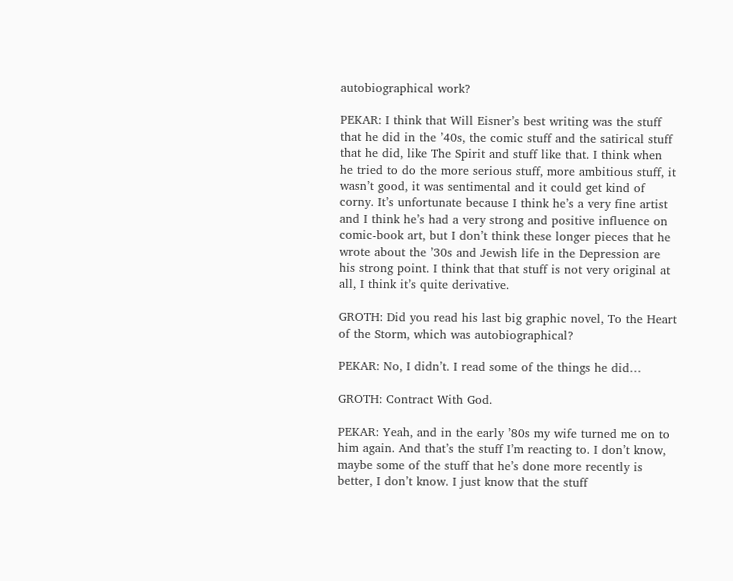autobiographical work?

PEKAR: I think that Will Eisner’s best writing was the stuff that he did in the ’40s, the comic stuff and the satirical stuff that he did, like The Spirit and stuff like that. I think when he tried to do the more serious stuff, more ambitious stuff, it wasn’t good, it was sentimental and it could get kind of corny. It’s unfortunate because I think he’s a very fine artist and I think he’s had a very strong and positive influence on comic-book art, but I don’t think these longer pieces that he wrote about the ’30s and Jewish life in the Depression are his strong point. I think that that stuff is not very original at all, I think it’s quite derivative.

GROTH: Did you read his last big graphic novel, To the Heart of the Storm, which was autobiographical?

PEKAR: No, I didn’t. I read some of the things he did…

GROTH: Contract With God.

PEKAR: Yeah, and in the early ’80s my wife turned me on to him again. And that’s the stuff I’m reacting to. I don’t know, maybe some of the stuff that he’s done more recently is better, I don’t know. I just know that the stuff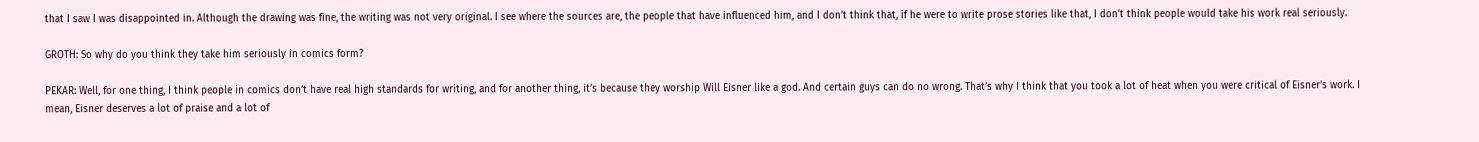that I saw I was disappointed in. Although the drawing was fine, the writing was not very original. I see where the sources are, the people that have influenced him, and I don’t think that, if he were to write prose stories like that, I don’t think people would take his work real seriously.

GROTH: So why do you think they take him seriously in comics form?

PEKAR: Well, for one thing, I think people in comics don’t have real high standards for writing, and for another thing, it’s because they worship Will Eisner like a god. And certain guys can do no wrong. That’s why I think that you took a lot of heat when you were critical of Eisner’s work. I mean, Eisner deserves a lot of praise and a lot of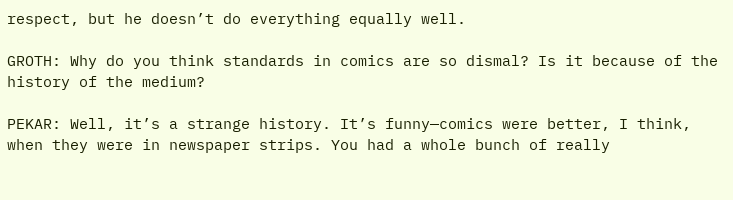respect, but he doesn’t do everything equally well.

GROTH: Why do you think standards in comics are so dismal? Is it because of the history of the medium?

PEKAR: Well, it’s a strange history. It’s funny—comics were better, I think, when they were in newspaper strips. You had a whole bunch of really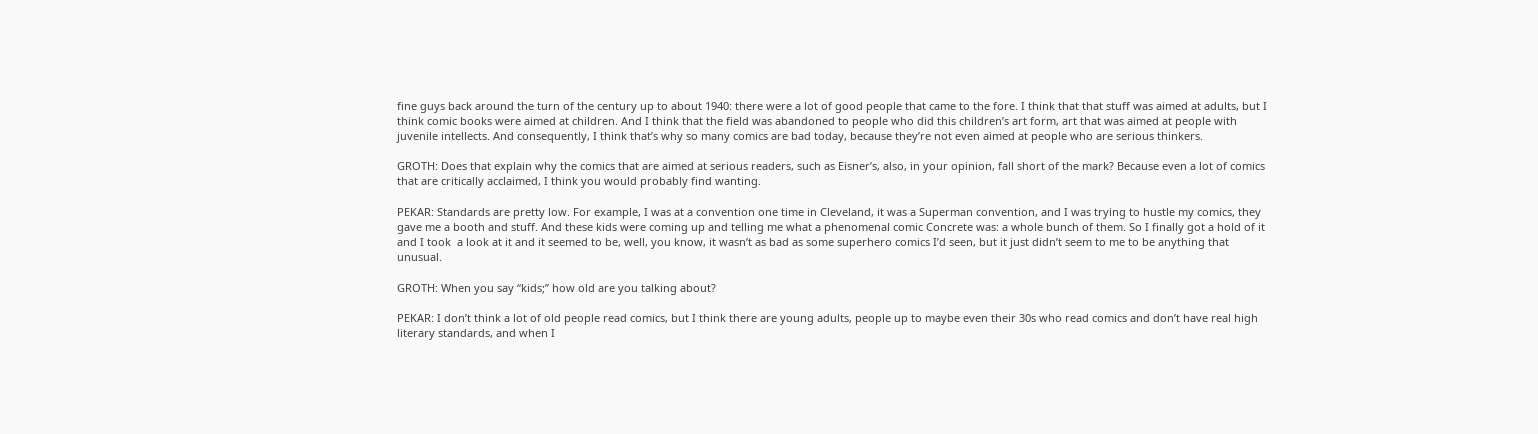fine guys back around the turn of the century up to about 1940: there were a lot of good people that came to the fore. I think that that stuff was aimed at adults, but I think comic books were aimed at children. And I think that the field was abandoned to people who did this children’s art form, art that was aimed at people with juvenile intellects. And consequently, I think that’s why so many comics are bad today, because they’re not even aimed at people who are serious thinkers.

GROTH: Does that explain why the comics that are aimed at serious readers, such as Eisner’s, also, in your opinion, fall short of the mark? Because even a lot of comics that are critically acclaimed, I think you would probably find wanting.

PEKAR: Standards are pretty low. For example, I was at a convention one time in Cleveland, it was a Superman convention, and I was trying to hustle my comics, they gave me a booth and stuff. And these kids were coming up and telling me what a phenomenal comic Concrete was: a whole bunch of them. So I finally got a hold of it and I took  a look at it and it seemed to be, well, you know, it wasn’t as bad as some superhero comics I’d seen, but it just didn’t seem to me to be anything that unusual.

GROTH: When you say “kids;” how old are you talking about?

PEKAR: I don’t think a lot of old people read comics, but I think there are young adults, people up to maybe even their 30s who read comics and don’t have real high literary standards, and when I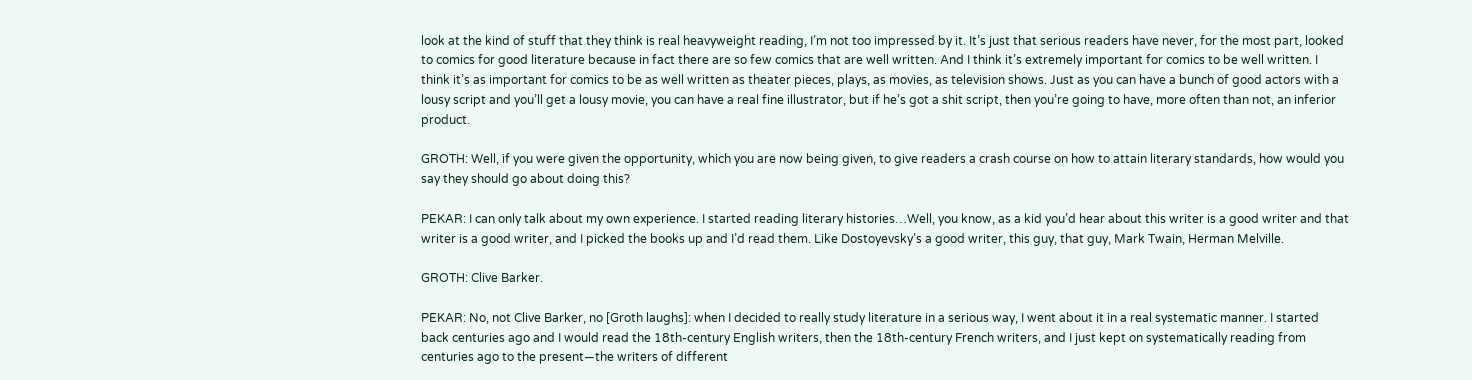look at the kind of stuff that they think is real heavyweight reading, I’m not too impressed by it. It’s just that serious readers have never, for the most part, looked to comics for good literature because in fact there are so few comics that are well written. And I think it’s extremely important for comics to be well written. I think it’s as important for comics to be as well written as theater pieces, plays, as movies, as television shows. Just as you can have a bunch of good actors with a lousy script and you’ll get a lousy movie, you can have a real fine illustrator, but if he’s got a shit script, then you’re going to have, more often than not, an inferior product.

GROTH: Well, if you were given the opportunity, which you are now being given, to give readers a crash course on how to attain literary standards, how would you say they should go about doing this?

PEKAR: I can only talk about my own experience. I started reading literary histories…Well, you know, as a kid you’d hear about this writer is a good writer and that writer is a good writer, and I picked the books up and I’d read them. Like Dostoyevsky’s a good writer, this guy, that guy, Mark Twain, Herman Melville.

GROTH: Clive Barker.

PEKAR: No, not Clive Barker, no [Groth laughs]: when I decided to really study literature in a serious way, I went about it in a real systematic manner. I started back centuries ago and I would read the 18th-century English writers, then the 18th-century French writers, and I just kept on systematically reading from centuries ago to the present—the writers of different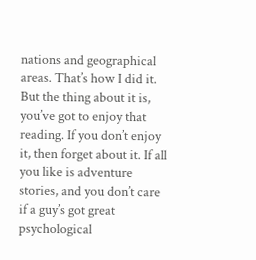nations and geographical areas. That’s how I did it. But the thing about it is, you’ve got to enjoy that reading. If you don’t enjoy it, then forget about it. If all you like is adventure stories, and you don’t care if a guy’s got great psychological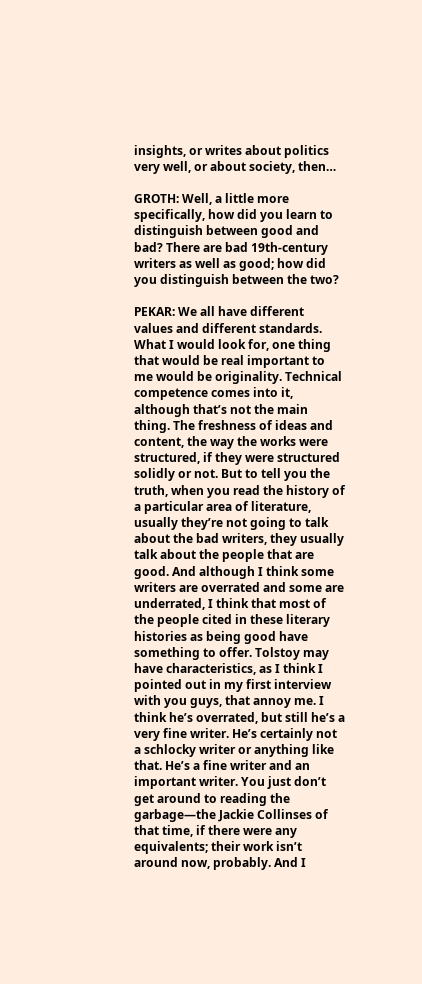insights, or writes about politics very well, or about society, then…

GROTH: Well, a little more specifically, how did you learn to distinguish between good and bad? There are bad 19th-century writers as well as good; how did you distinguish between the two?

PEKAR: We all have different values and different standards. What I would look for, one thing that would be real important to me would be originality. Technical competence comes into it, although that’s not the main thing. The freshness of ideas and content, the way the works were structured, if they were structured solidly or not. But to tell you the truth, when you read the history of a particular area of literature, usually they’re not going to talk about the bad writers, they usually talk about the people that are good. And although I think some writers are overrated and some are underrated, I think that most of the people cited in these literary histories as being good have something to offer. Tolstoy may have characteristics, as I think I pointed out in my first interview with you guys, that annoy me. I think he’s overrated, but still he’s a very fine writer. He’s certainly not a schlocky writer or anything like that. He’s a fine writer and an important writer. You just don’t get around to reading the garbage—the Jackie Collinses of that time, if there were any equivalents; their work isn’t around now, probably. And I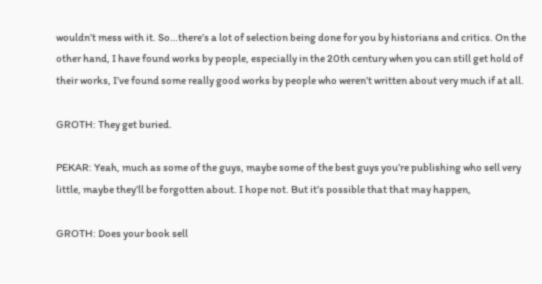wouldn’t mess with it. So…there’s a lot of selection being done for you by historians and critics. On the other hand, I have found works by people, especially in the 20th century when you can still get hold of their works, I’ve found some really good works by people who weren’t written about very much if at all.

GROTH: They get buried.

PEKAR: Yeah, much as some of the guys, maybe some of the best guys you’re publishing who sell very little, maybe they’ll be forgotten about. I hope not. But it’s possible that that may happen,

GROTH: Does your book sell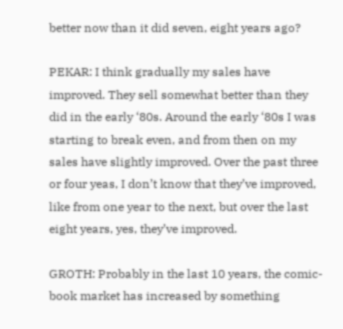better now than it did seven, eight years ago?

PEKAR: I think gradually my sales have improved. They sell somewhat better than they did in the early ‘80s. Around the early ‘80s I was starting to break even, and from then on my sales have slightly improved. Over the past three or four yeas, I don’t know that they’ve improved, like from one year to the next, but over the last eight years, yes, they’ve improved.

GROTH: Probably in the last 10 years, the comic-book market has increased by something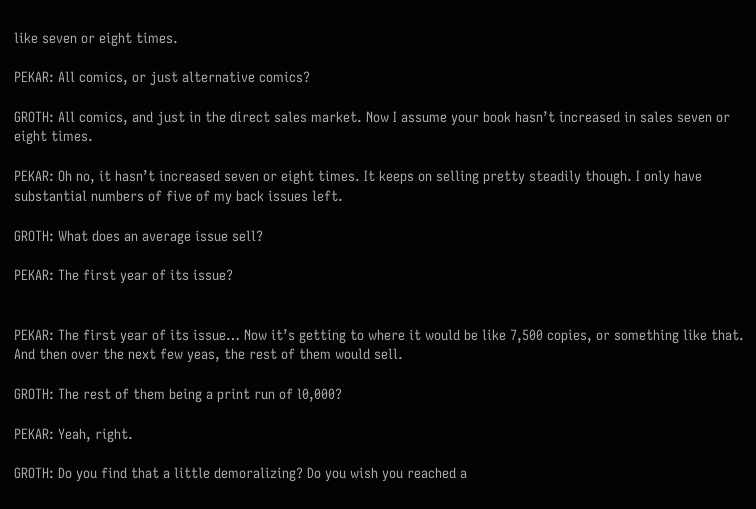like seven or eight times.

PEKAR: All comics, or just alternative comics?

GROTH: All comics, and just in the direct sales market. Now I assume your book hasn’t increased in sales seven or eight times.

PEKAR: Oh no, it hasn’t increased seven or eight times. It keeps on selling pretty steadily though. I only have substantial numbers of five of my back issues left.

GROTH: What does an average issue sell?

PEKAR: The first year of its issue?


PEKAR: The first year of its issue… Now it’s getting to where it would be like 7,500 copies, or something like that. And then over the next few yeas, the rest of them would sell.

GROTH: The rest of them being a print run of l0,000?

PEKAR: Yeah, right.

GROTH: Do you find that a little demoralizing? Do you wish you reached a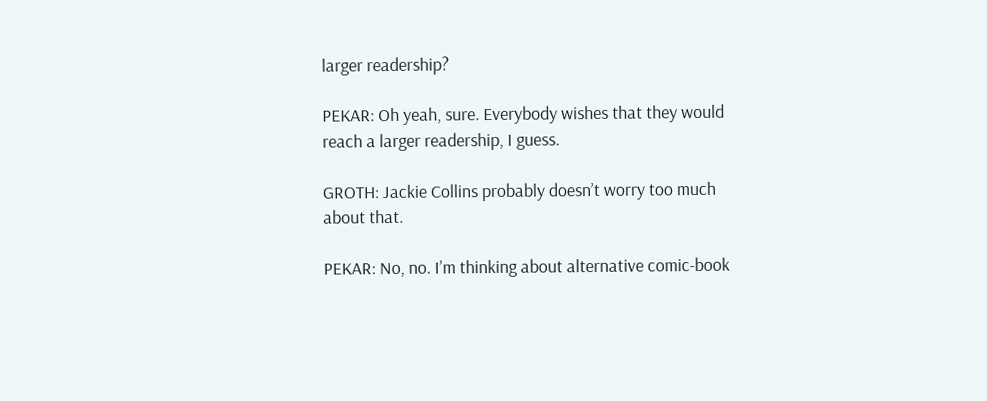larger readership?

PEKAR: Oh yeah, sure. Everybody wishes that they would reach a larger readership, I guess.

GROTH: Jackie Collins probably doesn’t worry too much about that.

PEKAR: No, no. I’m thinking about alternative comic-book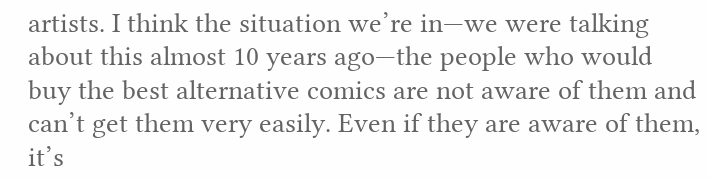artists. I think the situation we’re in—we were talking about this almost 10 years ago—the people who would buy the best alternative comics are not aware of them and can’t get them very easily. Even if they are aware of them, it’s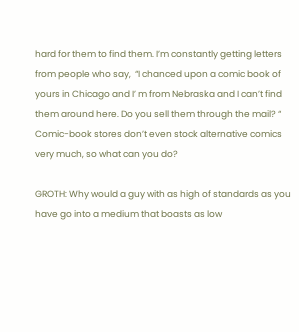hard for them to find them. I’m constantly getting letters from people who say,  “I chanced upon a comic book of yours in Chicago and I’ m from Nebraska and I can’t find them around here. Do you sell them through the mail? “ Comic-book stores don’t even stock alternative comics very much, so what can you do?

GROTH: Why would a guy with as high of standards as you have go into a medium that boasts as low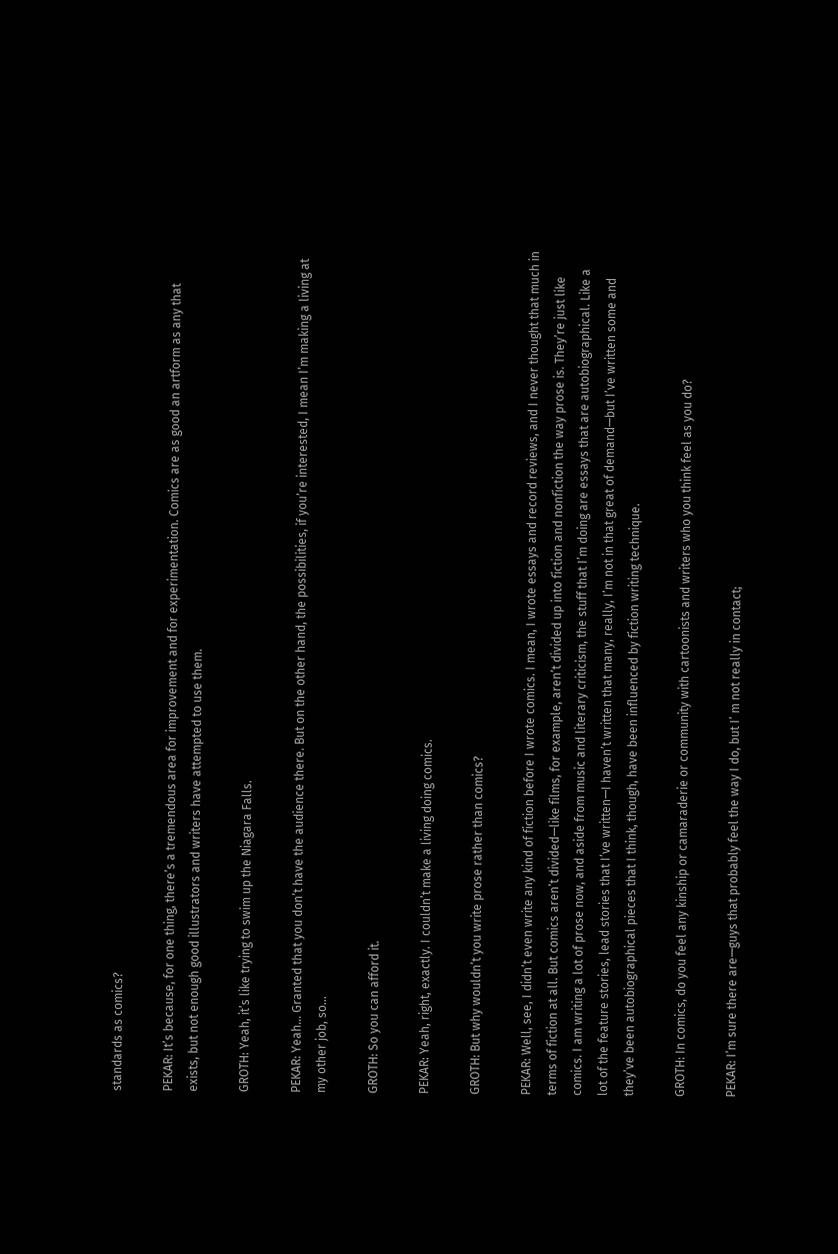standards as comics?

PEKAR: It’s because, for one thing, there’s a tremendous area for improvement and for experimentation. Comics are as good an artform as any that exists, but not enough good illustrators and writers have attempted to use them.

GROTH: Yeah, it’s like trying to swim up the Niagara Falls.

PEKAR: Yeah… Granted that you don’t have the audience there. But on the other hand, the possibilities, if you’re interested, I mean I’m making a living at my other job, so…

GROTH: So you can afford it.

PEKAR: Yeah, right, exactly. I couldn’t make a living doing comics.

GROTH: But why wouldn’t you write prose rather than comics?

PEKAR: Well, see, I didn’t even write any kind of fiction before I wrote comics. I mean, I wrote essays and record reviews, and I never thought that much in terms of fiction at all. But comics aren’t divided—like films, for example, aren’t divided up into fiction and nonfiction the way prose is. They’re just like comics. I am writing a lot of prose now, and aside from music and literary criticism, the stuff that I’m doing are essays that are autobiographical. Like a lot of the feature stories, lead stories that I’ve written—I haven’t written that many, really, I’m not in that great of demand—but I’ve written some and they’ve been autobiographical pieces that I think, though, have been influenced by fiction writing technique.

GROTH: In comics, do you feel any kinship or camaraderie or community with cartoonists and writers who you think feel as you do?

PEKAR: I’m sure there are—guys that probably feel the way I do, but I’ m not really in contact;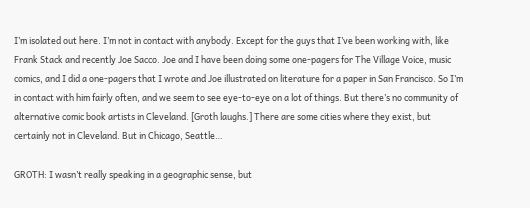I’m isolated out here. I’m not in contact with anybody. Except for the guys that I’ve been working with, like Frank Stack and recently Joe Sacco. Joe and I have been doing some one-pagers for The Village Voice, music comics, and I did a one-pagers that I wrote and Joe illustrated on literature for a paper in San Francisco. So I’m in contact with him fairly often, and we seem to see eye-to-eye on a lot of things. But there’s no community of alternative comic book artists in Cleveland. [Groth laughs.] There are some cities where they exist, but certainly not in Cleveland. But in Chicago, Seattle…

GROTH: I wasn’t really speaking in a geographic sense, but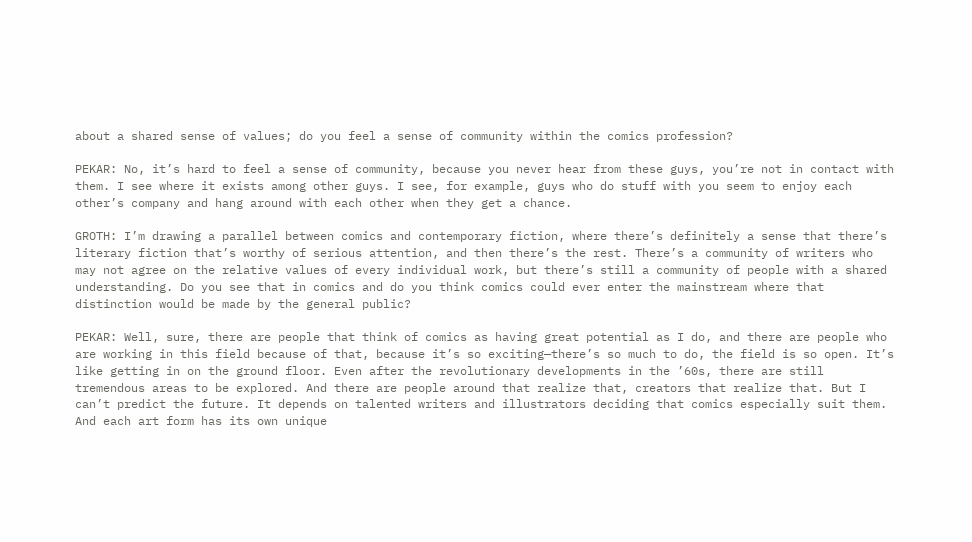about a shared sense of values; do you feel a sense of community within the comics profession?

PEKAR: No, it’s hard to feel a sense of community, because you never hear from these guys, you’re not in contact with them. I see where it exists among other guys. I see, for example, guys who do stuff with you seem to enjoy each other’s company and hang around with each other when they get a chance.

GROTH: I’m drawing a parallel between comics and contemporary fiction, where there’s definitely a sense that there’s literary fiction that’s worthy of serious attention, and then there’s the rest. There’s a community of writers who may not agree on the relative values of every individual work, but there’s still a community of people with a shared understanding. Do you see that in comics and do you think comics could ever enter the mainstream where that distinction would be made by the general public?

PEKAR: Well, sure, there are people that think of comics as having great potential as I do, and there are people who are working in this field because of that, because it’s so exciting—there’s so much to do, the field is so open. It’s like getting in on the ground floor. Even after the revolutionary developments in the ’60s, there are still tremendous areas to be explored. And there are people around that realize that, creators that realize that. But I can’t predict the future. It depends on talented writers and illustrators deciding that comics especially suit them. And each art form has its own unique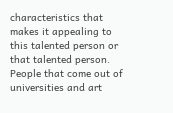characteristics that makes it appealing to this talented person or that talented person. People that come out of universities and art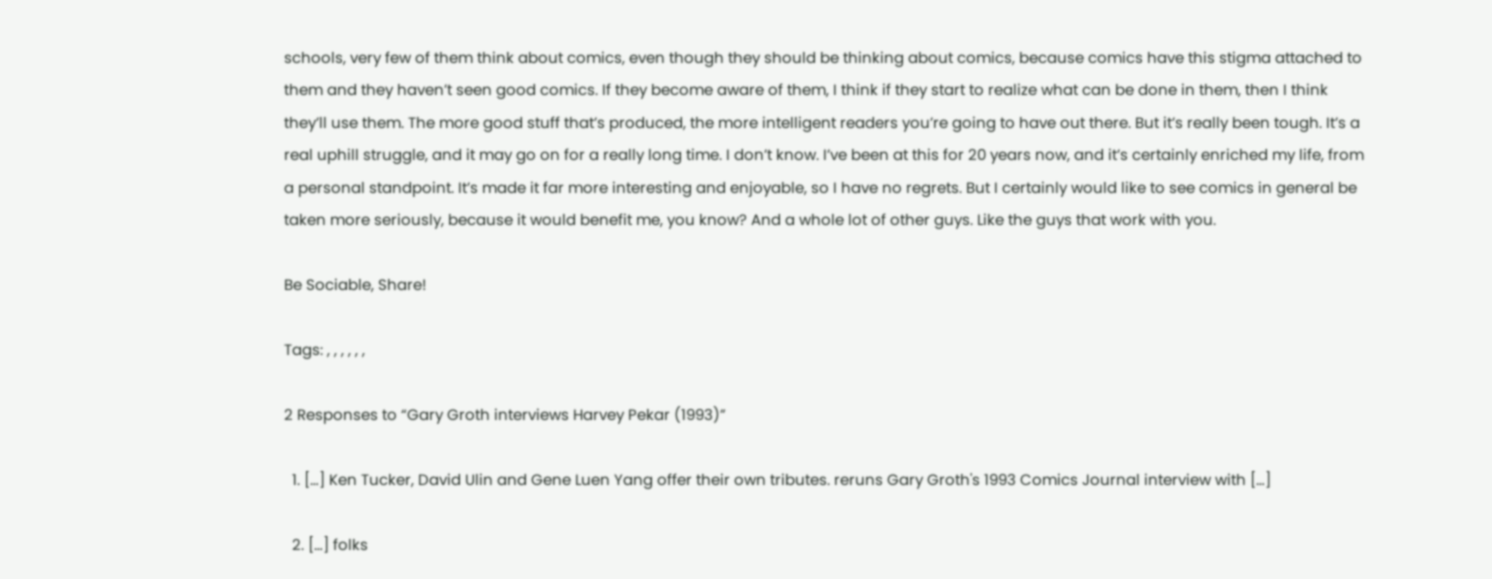schools, very few of them think about comics, even though they should be thinking about comics, because comics have this stigma attached to them and they haven’t seen good comics. If they become aware of them, I think if they start to realize what can be done in them, then I think they’ll use them. The more good stuff that’s produced, the more intelligent readers you’re going to have out there. But it’s really been tough. It’s a real uphill struggle, and it may go on for a really long time. I don’t know. I’ve been at this for 20 years now, and it’s certainly enriched my life, from a personal standpoint. It’s made it far more interesting and enjoyable, so I have no regrets. But I certainly would like to see comics in general be taken more seriously, because it would benefit me, you know? And a whole lot of other guys. Like the guys that work with you.

Be Sociable, Share!

Tags: , , , , , ,

2 Responses to “Gary Groth interviews Harvey Pekar (1993)”

  1. […] Ken Tucker, David Ulin and Gene Luen Yang offer their own tributes. reruns Gary Groth's 1993 Comics Journal interview with […]

  2. […] folks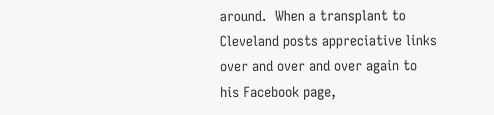around.  When a transplant to Cleveland posts appreciative links over and over and over again to his Facebook page,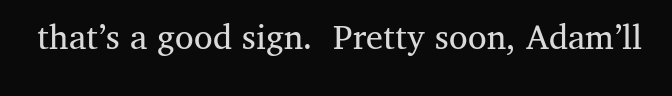that’s a good sign.  Pretty soon, Adam’ll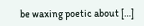be waxing poetic about […]